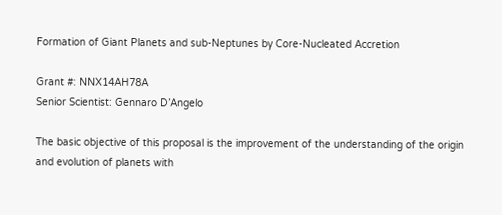Formation of Giant Planets and sub-Neptunes by Core-Nucleated Accretion

Grant #: NNX14AH78A
Senior Scientist: Gennaro D’Angelo

The basic objective of this proposal is the improvement of the understanding of the origin and evolution of planets with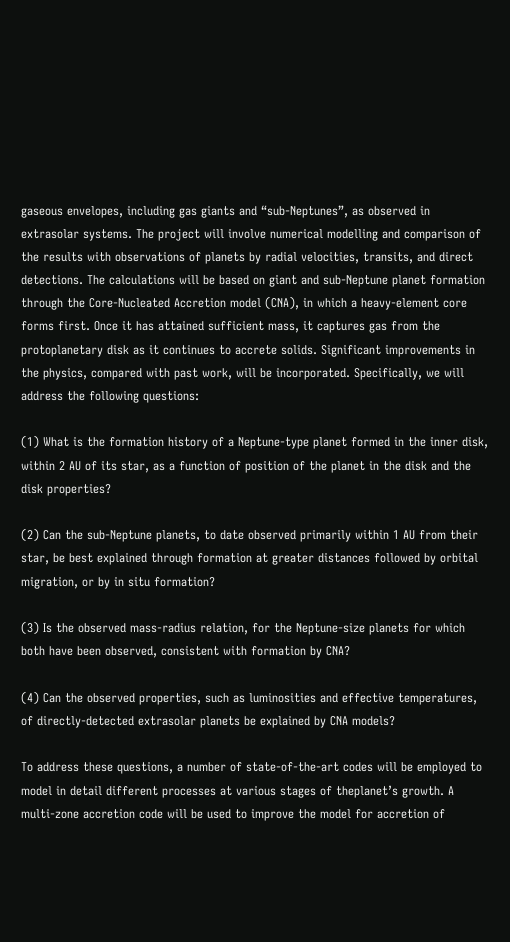gaseous envelopes, including gas giants and “sub-Neptunes”, as observed in extrasolar systems. The project will involve numerical modelling and comparison of the results with observations of planets by radial velocities, transits, and direct detections. The calculations will be based on giant and sub-Neptune planet formation through the Core-Nucleated Accretion model (CNA), in which a heavy-element core forms first. Once it has attained sufficient mass, it captures gas from the protoplanetary disk as it continues to accrete solids. Significant improvements in the physics, compared with past work, will be incorporated. Specifically, we will address the following questions:

(1) What is the formation history of a Neptune-type planet formed in the inner disk, within 2 AU of its star, as a function of position of the planet in the disk and the disk properties?

(2) Can the sub-Neptune planets, to date observed primarily within 1 AU from their star, be best explained through formation at greater distances followed by orbital migration, or by in situ formation?

(3) Is the observed mass-radius relation, for the Neptune-size planets for which both have been observed, consistent with formation by CNA?

(4) Can the observed properties, such as luminosities and effective temperatures, of directly-detected extrasolar planets be explained by CNA models?

To address these questions, a number of state-of-the-art codes will be employed to model in detail different processes at various stages of theplanet’s growth. A multi-zone accretion code will be used to improve the model for accretion of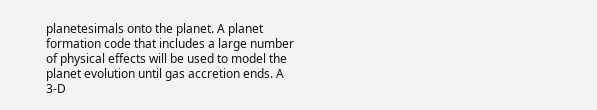planetesimals onto the planet. A planet formation code that includes a large number of physical effects will be used to model the planet evolution until gas accretion ends. A 3-D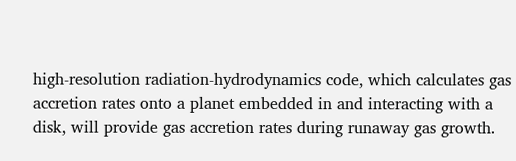high-resolution radiation-hydrodynamics code, which calculates gas accretion rates onto a planet embedded in and interacting with a disk, will provide gas accretion rates during runaway gas growth.